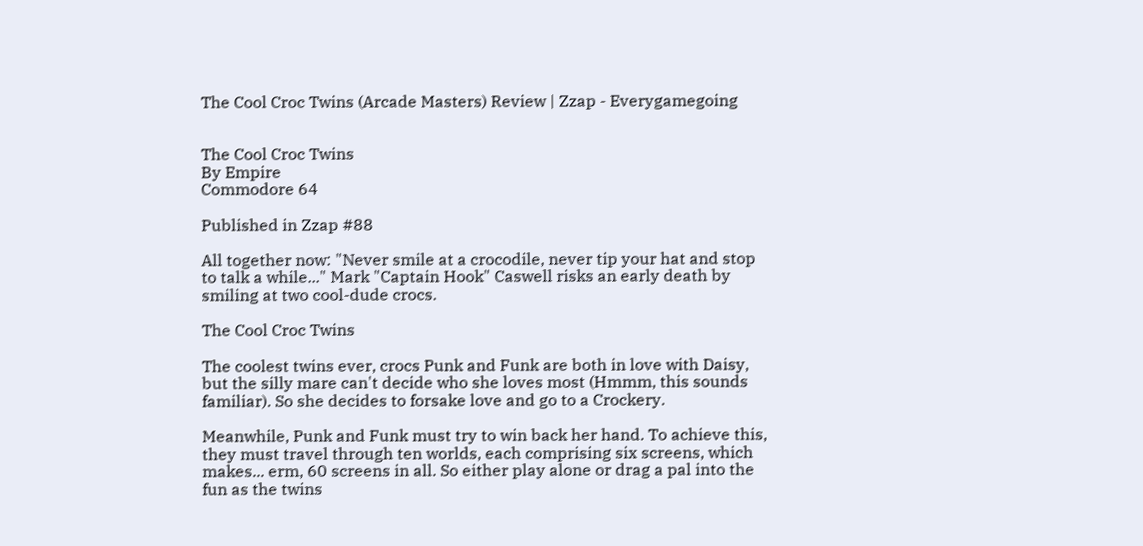The Cool Croc Twins (Arcade Masters) Review | Zzap - Everygamegoing


The Cool Croc Twins
By Empire
Commodore 64

Published in Zzap #88

All together now: "Never smile at a crocodile, never tip your hat and stop to talk a while..." Mark "Captain Hook" Caswell risks an early death by smiling at two cool-dude crocs.

The Cool Croc Twins

The coolest twins ever, crocs Punk and Funk are both in love with Daisy, but the silly mare can't decide who she loves most (Hmmm, this sounds familiar). So she decides to forsake love and go to a Crockery.

Meanwhile, Punk and Funk must try to win back her hand. To achieve this, they must travel through ten worlds, each comprising six screens, which makes... erm, 60 screens in all. So either play alone or drag a pal into the fun as the twins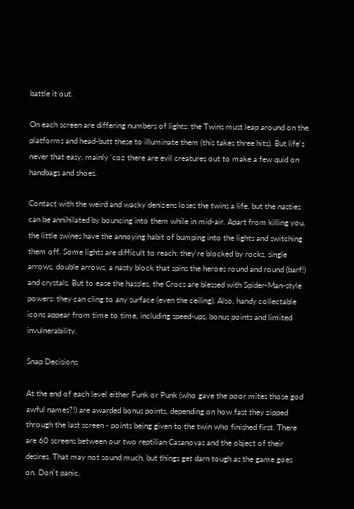battle it out.

On each screen are differing numbers of lights: the Twins must leap around on the platforms and head-butt these to illuminate them (this takes three hits). But life's never that easy, mainly 'coz there are evil creatures out to make a few quid on handbags and shoes.

Contact with the weird and wacky denizens loses the twins a life, but the nasties can be annihilated by bouncing into them while in mid-air. Apart from killing you, the little swines have the annoying habit of bumping into the lights and switching them off. Some lights are difficult to reach: they're blocked by rocks, single arrows, double arrows, a nasty block that spins the heroes round and round (barf!) and crystals. But to ease the hassles, the Crocs are blessed with Spider-Man-style powers: they can cling to any surface (even the ceiling). Also, handy collectable icons appear from time to time, including speed-ups, bonus points and limited invulnerability.

Snap Decisions

At the end of each level either Funk or Punk (who gave the poor mites those god awful names?!) are awarded bonus points, depending on how fast they zipped through the last screen - points being given to the twin who finished first. There are 60 screens between our two reptilian Casanovas and the object of their desires. That may not sound much, but things get darn tough as the game goes on. Don't panic,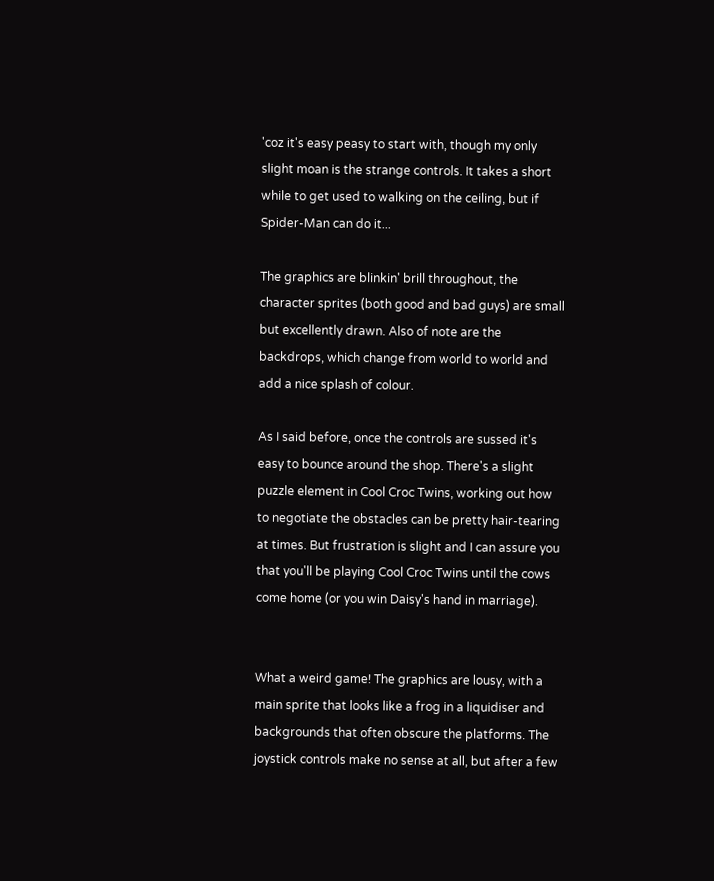'coz it's easy peasy to start with, though my only slight moan is the strange controls. It takes a short while to get used to walking on the ceiling, but if Spider-Man can do it...

The graphics are blinkin' brill throughout, the character sprites (both good and bad guys) are small but excellently drawn. Also of note are the backdrops, which change from world to world and add a nice splash of colour.

As I said before, once the controls are sussed it's easy to bounce around the shop. There's a slight puzzle element in Cool Croc Twins, working out how to negotiate the obstacles can be pretty hair-tearing at times. But frustration is slight and I can assure you that you'll be playing Cool Croc Twins until the cows come home (or you win Daisy's hand in marriage).


What a weird game! The graphics are lousy, with a main sprite that looks like a frog in a liquidiser and backgrounds that often obscure the platforms. The joystick controls make no sense at all, but after a few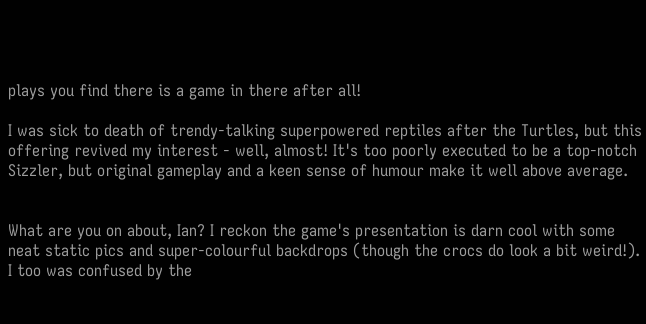plays you find there is a game in there after all!

I was sick to death of trendy-talking superpowered reptiles after the Turtles, but this offering revived my interest - well, almost! It's too poorly executed to be a top-notch Sizzler, but original gameplay and a keen sense of humour make it well above average.


What are you on about, Ian? I reckon the game's presentation is darn cool with some neat static pics and super-colourful backdrops (though the crocs do look a bit weird!). I too was confused by the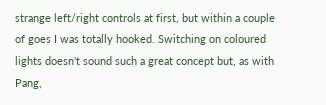strange left/right controls at first, but within a couple of goes I was totally hooked. Switching on coloured lights doesn't sound such a great concept but, as with Pang,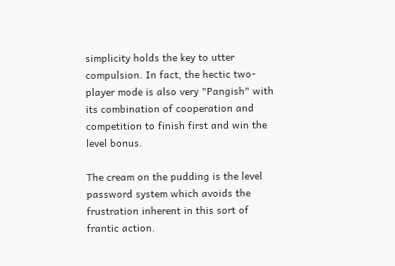simplicity holds the key to utter compulsion. In fact, the hectic two-player mode is also very "Pangish" with its combination of cooperation and competition to finish first and win the level bonus.

The cream on the pudding is the level password system which avoids the frustration inherent in this sort of frantic action.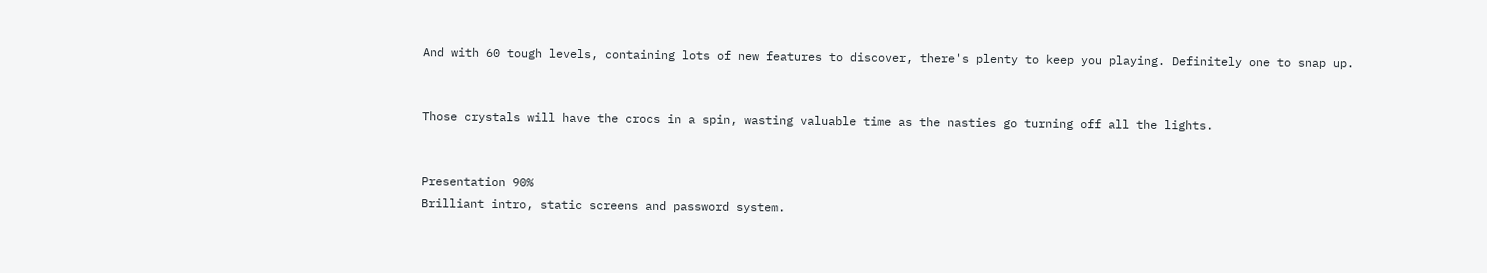And with 60 tough levels, containing lots of new features to discover, there's plenty to keep you playing. Definitely one to snap up.


Those crystals will have the crocs in a spin, wasting valuable time as the nasties go turning off all the lights.


Presentation 90%
Brilliant intro, static screens and password system.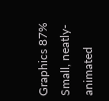Graphics 87%
Small, neatly-animated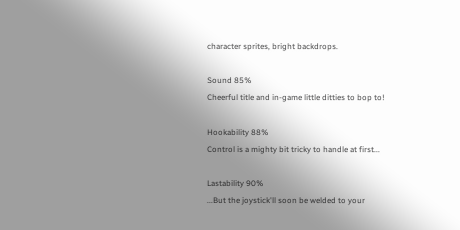character sprites, bright backdrops.

Sound 85%
Cheerful title and in-game little ditties to bop to!

Hookability 88%
Control is a mighty bit tricky to handle at first...

Lastability 90%
...But the joystick'll soon be welded to your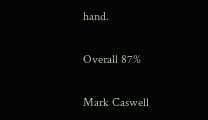hand.

Overall 87%

Mark Caswell